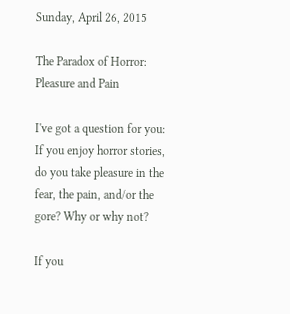Sunday, April 26, 2015

The Paradox of Horror: Pleasure and Pain

I've got a question for you: If you enjoy horror stories, do you take pleasure in the fear, the pain, and/or the gore? Why or why not?

If you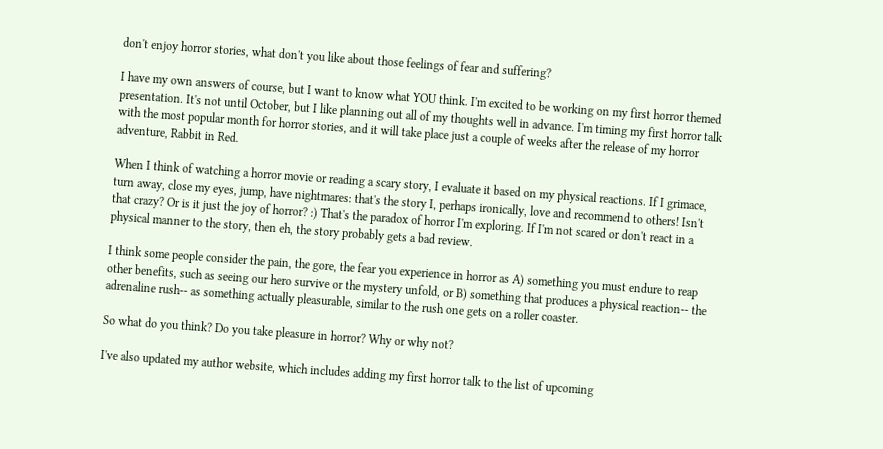don't enjoy horror stories, what don't you like about those feelings of fear and suffering?

I have my own answers of course, but I want to know what YOU think. I'm excited to be working on my first horror themed presentation. It's not until October, but I like planning out all of my thoughts well in advance. I'm timing my first horror talk with the most popular month for horror stories, and it will take place just a couple of weeks after the release of my horror adventure, Rabbit in Red.

When I think of watching a horror movie or reading a scary story, I evaluate it based on my physical reactions. If I grimace, turn away, close my eyes, jump, have nightmares: that's the story I, perhaps ironically, love and recommend to others! Isn't that crazy? Or is it just the joy of horror? :) That's the paradox of horror I'm exploring. If I'm not scared or don't react in a physical manner to the story, then eh, the story probably gets a bad review.

I think some people consider the pain, the gore, the fear you experience in horror as A) something you must endure to reap other benefits, such as seeing our hero survive or the mystery unfold, or B) something that produces a physical reaction-- the adrenaline rush-- as something actually pleasurable, similar to the rush one gets on a roller coaster.

So what do you think? Do you take pleasure in horror? Why or why not?

I've also updated my author website, which includes adding my first horror talk to the list of upcoming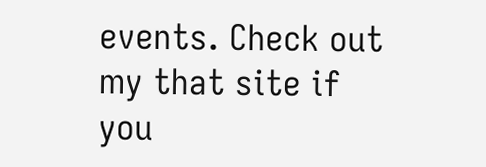events. Check out my that site if you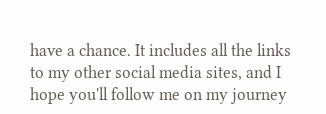have a chance. It includes all the links to my other social media sites, and I hope you'll follow me on my journey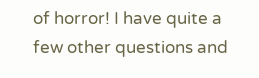of horror! I have quite a few other questions and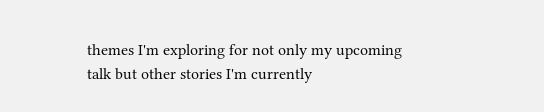themes I'm exploring for not only my upcoming talk but other stories I'm currently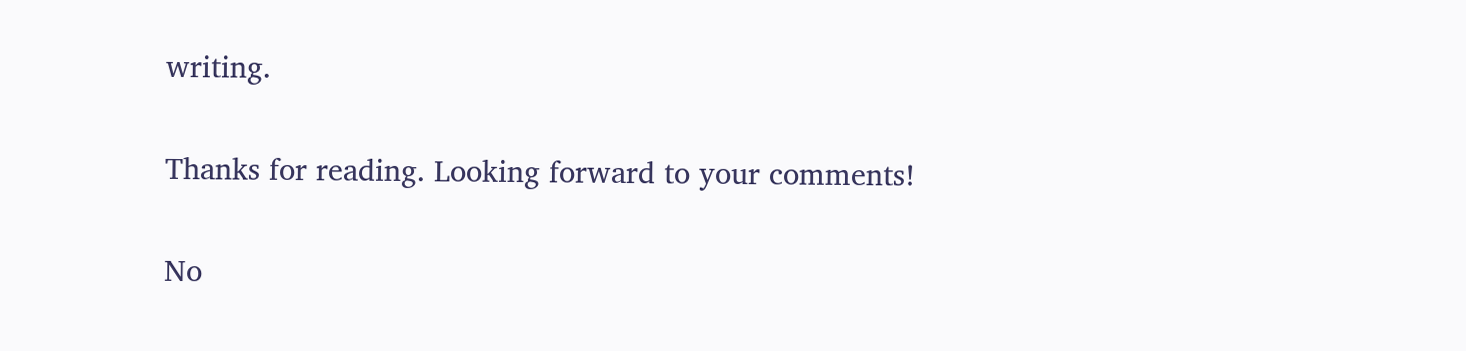writing.

Thanks for reading. Looking forward to your comments!

No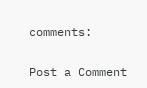comments:

Post a Comment